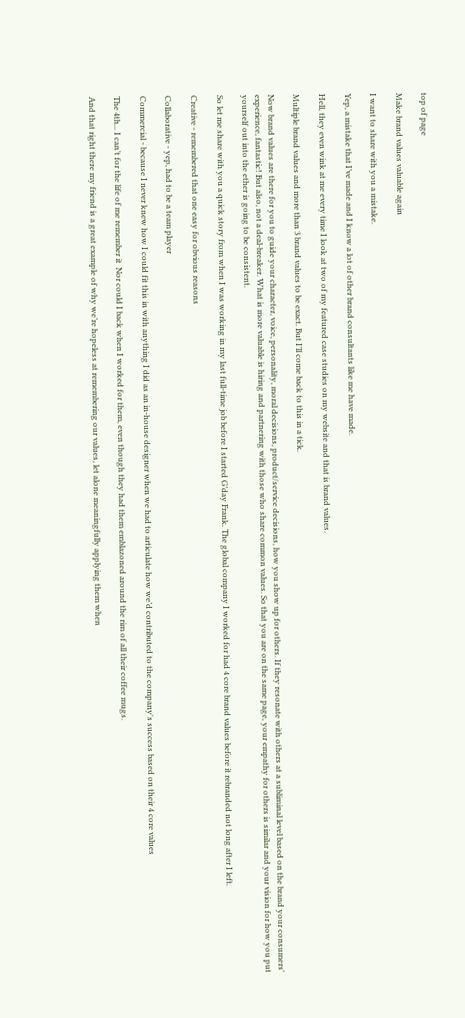top of page

Make brand values valuable again

I want to share with you a mistake.

Yep, a mistake that I’ve made and I know a lot of other brand consultants like me have made.

Hell, they even wink at me every time I look at two of my featured case studies on my website and that is brand values.

Multiple brand values and more than 3 brand values to be exact. But I’ll come back to this in a tick.

Now brand values are there for you to guide your character, voice, personality, moral decisions, product/service decisions, how you show up for others. If they resonate with others at a subliminal level based on the brand your consumers' experience, fantastic! But also, not a deal-breaker. What is more valuable is hiring and partnering with those who share common values. So that you are on the same page, your empathy for others is similar and your vision for how you put yourself out into the ether is going to be consistent.

So let me share with you a quick story from when I was working in my last full-time job before I started G’day Frank. The global company I worked for had 4 core brand values before it rebranded not long after I left.

Creative - remembered that one easy for obvious reasons

Collaborative - yep, had to be a team player

Commercial - because I never knew how I could fit this in with anything I did as an in-house designer when we had to articulate how we’d contributed to the company's success based on their 4 core values

The 4th... I can’t for the life of me remember it  Nor could I back when I worked for them, even though they had them emblazoned around the rim of all their coffee mugs.

And that right there my friend is a great example of why we’re hopeless at remembering our values, let alone meaningfully applying them when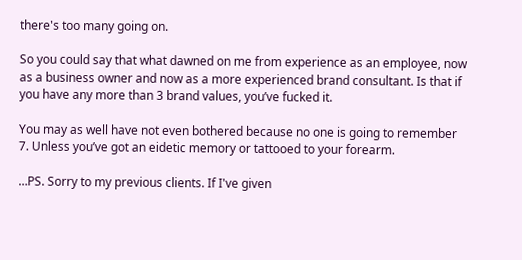there's too many going on.

So you could say that what dawned on me from experience as an employee, now as a business owner and now as a more experienced brand consultant. Is that if you have any more than 3 brand values, you’ve fucked it.

You may as well have not even bothered because no one is going to remember 7. Unless you’ve got an eidetic memory or tattooed to your forearm.

…PS. Sorry to my previous clients. If I've given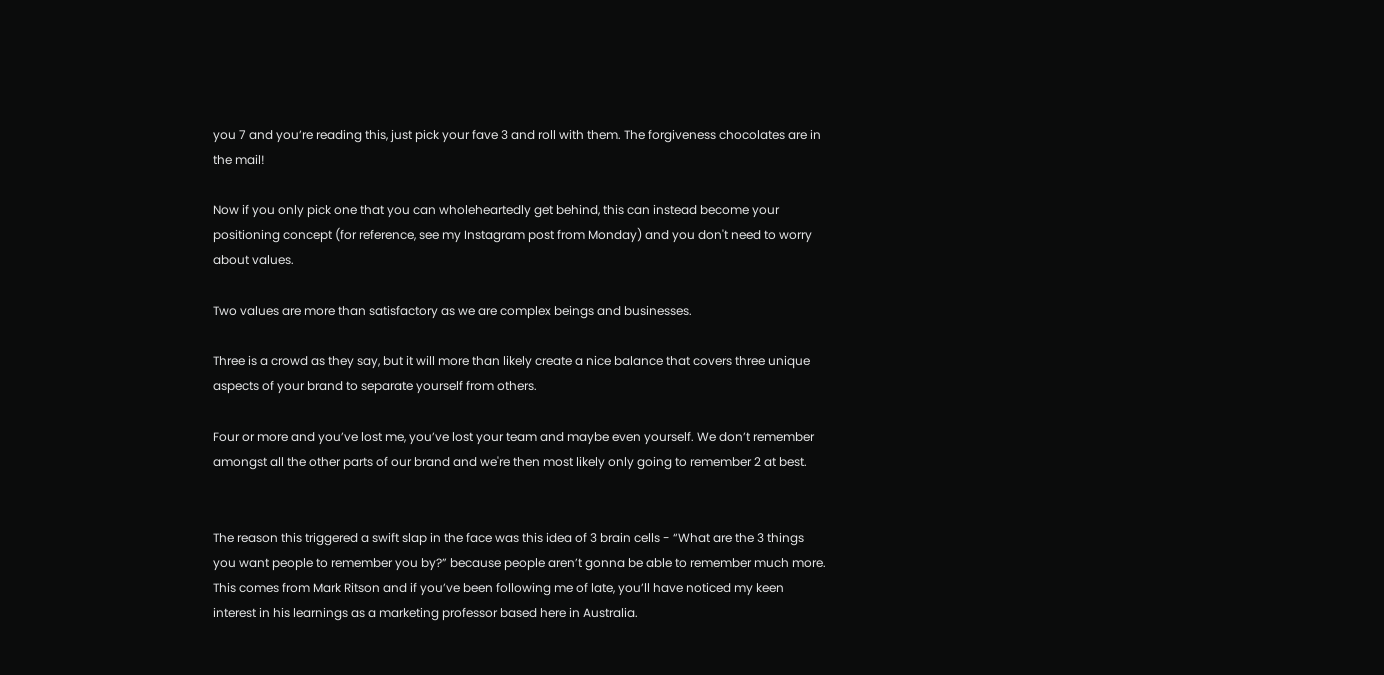you 7 and you’re reading this, just pick your fave 3 and roll with them. The forgiveness chocolates are in the mail!

Now if you only pick one that you can wholeheartedly get behind, this can instead become your positioning concept (for reference, see my Instagram post from Monday) and you don't need to worry about values.

Two values are more than satisfactory as we are complex beings and businesses.

Three is a crowd as they say, but it will more than likely create a nice balance that covers three unique aspects of your brand to separate yourself from others.

Four or more and you’ve lost me, you’ve lost your team and maybe even yourself. We don’t remember amongst all the other parts of our brand and we're then most likely only going to remember 2 at best.


The reason this triggered a swift slap in the face was this idea of 3 brain cells - “What are the 3 things you want people to remember you by?” because people aren’t gonna be able to remember much more. This comes from Mark Ritson and if you’ve been following me of late, you’ll have noticed my keen interest in his learnings as a marketing professor based here in Australia.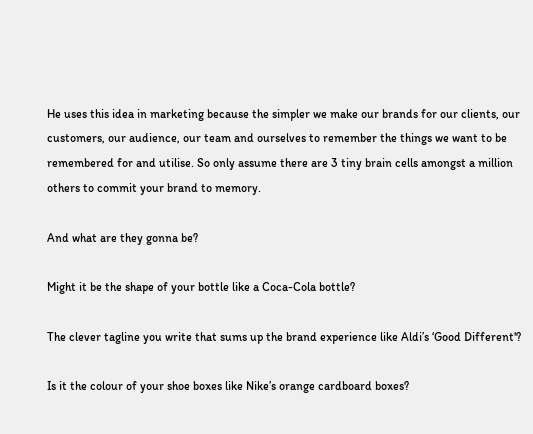He uses this idea in marketing because the simpler we make our brands for our clients, our customers, our audience, our team and ourselves to remember the things we want to be remembered for and utilise. So only assume there are 3 tiny brain cells amongst a million others to commit your brand to memory.

And what are they gonna be?

Might it be the shape of your bottle like a Coca-Cola bottle?

The clever tagline you write that sums up the brand experience like Aldi’s ‘Good Different'?

Is it the colour of your shoe boxes like Nike’s orange cardboard boxes?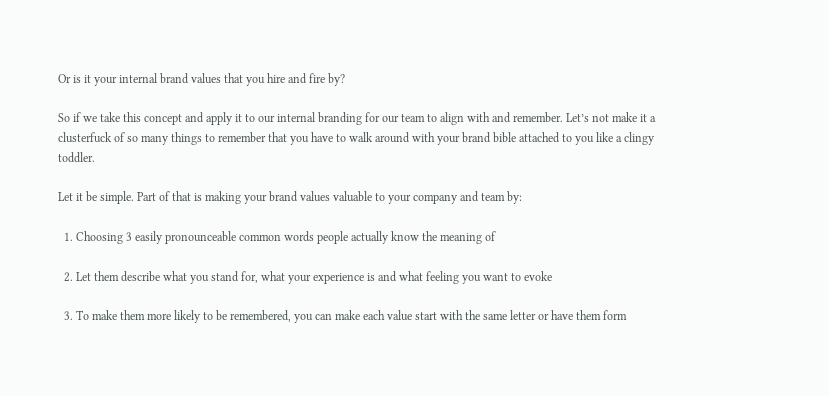Or is it your internal brand values that you hire and fire by?

So if we take this concept and apply it to our internal branding for our team to align with and remember. Let’s not make it a clusterfuck of so many things to remember that you have to walk around with your brand bible attached to you like a clingy toddler.

Let it be simple. Part of that is making your brand values valuable to your company and team by:

  1. Choosing 3 easily pronounceable common words people actually know the meaning of

  2. Let them describe what you stand for, what your experience is and what feeling you want to evoke

  3. To make them more likely to be remembered, you can make each value start with the same letter or have them form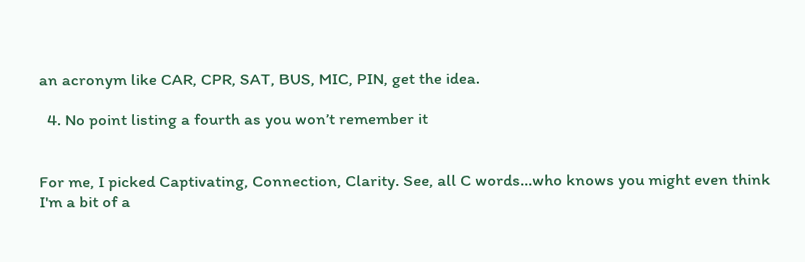an acronym like CAR, CPR, SAT, BUS, MIC, PIN, get the idea.

  4. No point listing a fourth as you won’t remember it


For me, I picked Captivating, Connection, Clarity. See, all C words...who knows you might even think I'm a bit of a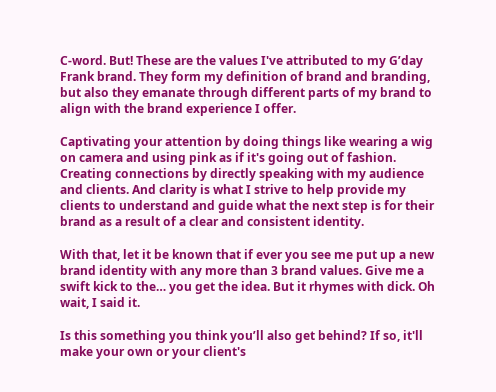C-word. But! These are the values I've attributed to my G’day Frank brand. They form my definition of brand and branding, but also they emanate through different parts of my brand to align with the brand experience I offer.

Captivating your attention by doing things like wearing a wig on camera and using pink as if it's going out of fashion. Creating connections by directly speaking with my audience and clients. And clarity is what I strive to help provide my clients to understand and guide what the next step is for their brand as a result of a clear and consistent identity.

With that, let it be known that if ever you see me put up a new brand identity with any more than 3 brand values. Give me a swift kick to the… you get the idea. But it rhymes with dick. Oh wait, I said it.

Is this something you think you’ll also get behind? If so, it'll make your own or your client's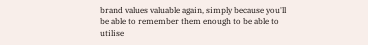brand values valuable again, simply because you'll be able to remember them enough to be able to utilise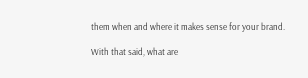them when and where it makes sense for your brand.

With that said, what are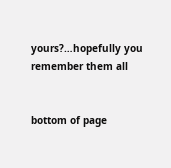yours?…hopefully you remember them all


bottom of page